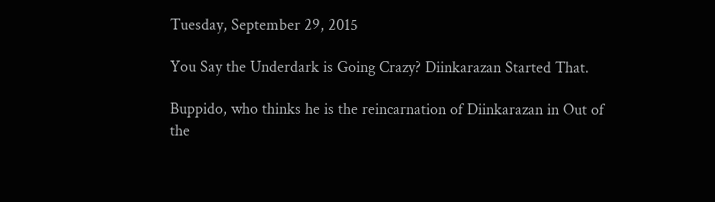Tuesday, September 29, 2015

You Say the Underdark is Going Crazy? Diinkarazan Started That.

Buppido, who thinks he is the reincarnation of Diinkarazan in Out of the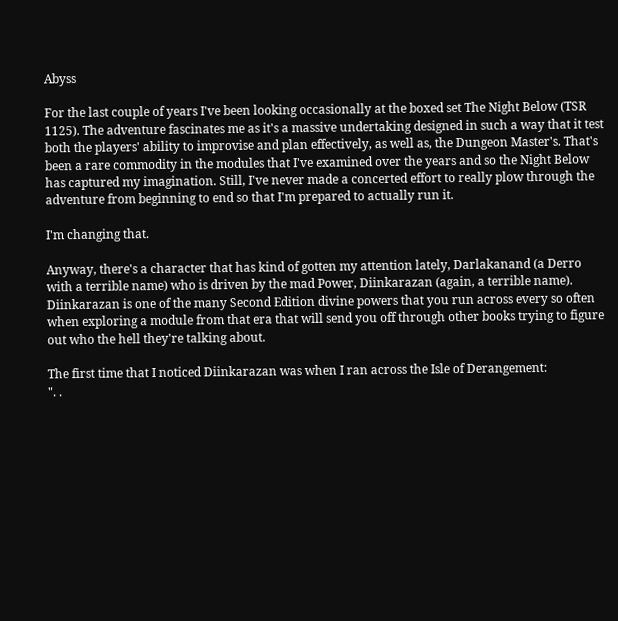Abyss

For the last couple of years I've been looking occasionally at the boxed set The Night Below (TSR 1125). The adventure fascinates me as it's a massive undertaking designed in such a way that it test both the players' ability to improvise and plan effectively, as well as, the Dungeon Master's. That's been a rare commodity in the modules that I've examined over the years and so the Night Below has captured my imagination. Still, I've never made a concerted effort to really plow through the adventure from beginning to end so that I'm prepared to actually run it.

I'm changing that.

Anyway, there's a character that has kind of gotten my attention lately, Darlakanand (a Derro with a terrible name) who is driven by the mad Power, Diinkarazan (again, a terrible name). Diinkarazan is one of the many Second Edition divine powers that you run across every so often when exploring a module from that era that will send you off through other books trying to figure out who the hell they're talking about.

The first time that I noticed Diinkarazan was when I ran across the Isle of Derangement:
". .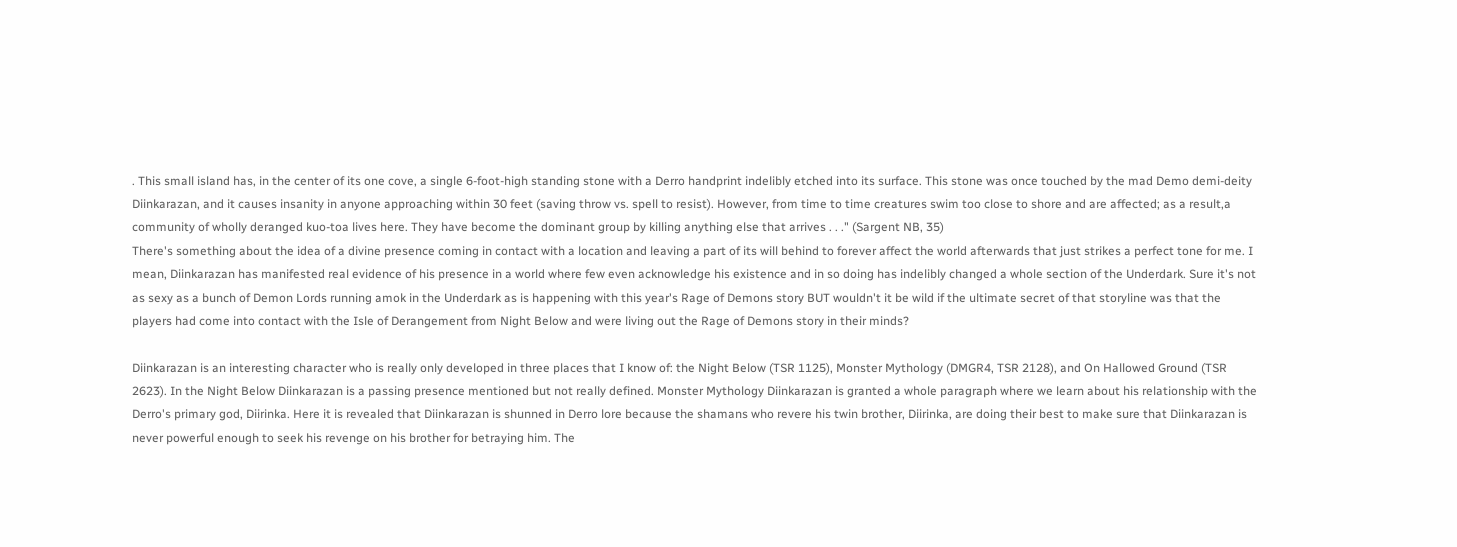. This small island has, in the center of its one cove, a single 6-foot-high standing stone with a Derro handprint indelibly etched into its surface. This stone was once touched by the mad Demo demi-deity Diinkarazan, and it causes insanity in anyone approaching within 30 feet (saving throw vs. spell to resist). However, from time to time creatures swim too close to shore and are affected; as a result,a community of wholly deranged kuo-toa lives here. They have become the dominant group by killing anything else that arrives . . ." (Sargent NB, 35)
There's something about the idea of a divine presence coming in contact with a location and leaving a part of its will behind to forever affect the world afterwards that just strikes a perfect tone for me. I mean, Diinkarazan has manifested real evidence of his presence in a world where few even acknowledge his existence and in so doing has indelibly changed a whole section of the Underdark. Sure it's not as sexy as a bunch of Demon Lords running amok in the Underdark as is happening with this year's Rage of Demons story BUT wouldn't it be wild if the ultimate secret of that storyline was that the players had come into contact with the Isle of Derangement from Night Below and were living out the Rage of Demons story in their minds?

Diinkarazan is an interesting character who is really only developed in three places that I know of: the Night Below (TSR 1125), Monster Mythology (DMGR4, TSR 2128), and On Hallowed Ground (TSR 2623). In the Night Below Diinkarazan is a passing presence mentioned but not really defined. Monster Mythology Diinkarazan is granted a whole paragraph where we learn about his relationship with the Derro's primary god, Diirinka. Here it is revealed that Diinkarazan is shunned in Derro lore because the shamans who revere his twin brother, Diirinka, are doing their best to make sure that Diinkarazan is never powerful enough to seek his revenge on his brother for betraying him. The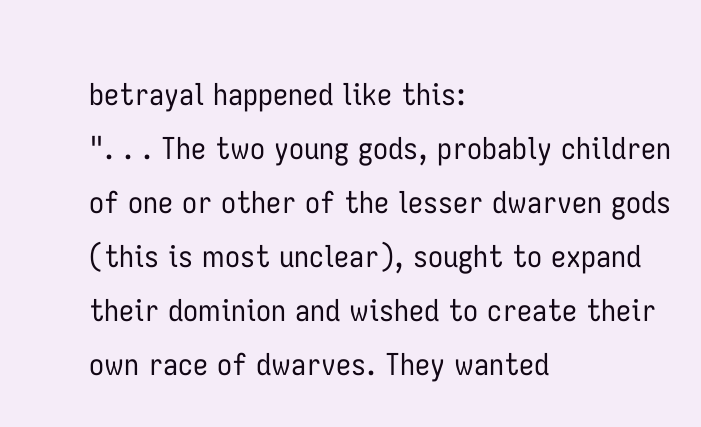betrayal happened like this:
". . . The two young gods, probably children of one or other of the lesser dwarven gods (this is most unclear), sought to expand their dominion and wished to create their own race of dwarves. They wanted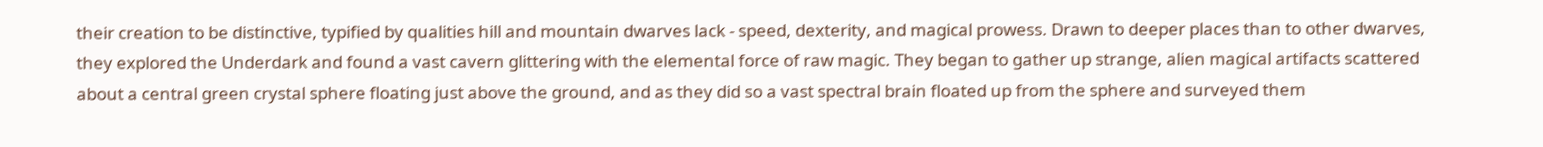their creation to be distinctive, typified by qualities hill and mountain dwarves lack - speed, dexterity, and magical prowess. Drawn to deeper places than to other dwarves, they explored the Underdark and found a vast cavern glittering with the elemental force of raw magic. They began to gather up strange, alien magical artifacts scattered about a central green crystal sphere floating just above the ground, and as they did so a vast spectral brain floated up from the sphere and surveyed them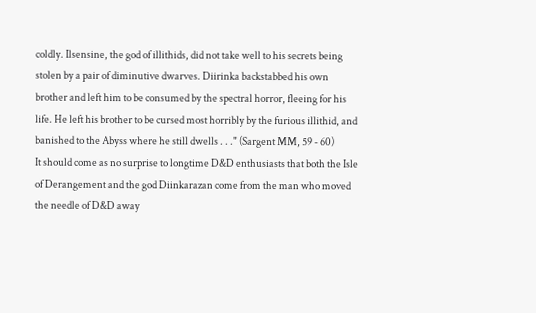coldly. Ilsensine, the god of illithids, did not take well to his secrets being stolen by a pair of diminutive dwarves. Diirinka backstabbed his own brother and left him to be consumed by the spectral horror, fleeing for his life. He left his brother to be cursed most horribly by the furious illithid, and banished to the Abyss where he still dwells . . ." (Sargent MM, 59 - 60)
It should come as no surprise to longtime D&D enthusiasts that both the Isle of Derangement and the god Diinkarazan come from the man who moved the needle of D&D away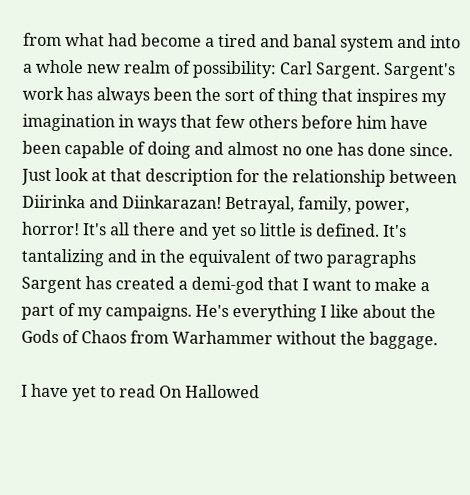from what had become a tired and banal system and into a whole new realm of possibility: Carl Sargent. Sargent's work has always been the sort of thing that inspires my imagination in ways that few others before him have been capable of doing and almost no one has done since. Just look at that description for the relationship between Diirinka and Diinkarazan! Betrayal, family, power, horror! It's all there and yet so little is defined. It's tantalizing and in the equivalent of two paragraphs Sargent has created a demi-god that I want to make a part of my campaigns. He's everything I like about the Gods of Chaos from Warhammer without the baggage.

I have yet to read On Hallowed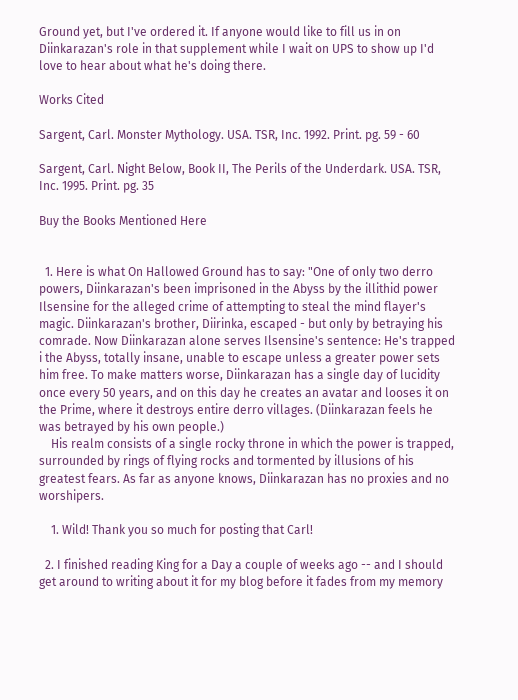Ground yet, but I've ordered it. If anyone would like to fill us in on Diinkarazan's role in that supplement while I wait on UPS to show up I'd love to hear about what he's doing there.

Works Cited

Sargent, Carl. Monster Mythology. USA. TSR, Inc. 1992. Print. pg. 59 - 60

Sargent, Carl. Night Below, Book II, The Perils of the Underdark. USA. TSR, Inc. 1995. Print. pg. 35

Buy the Books Mentioned Here


  1. Here is what On Hallowed Ground has to say: "One of only two derro powers, Diinkarazan's been imprisoned in the Abyss by the illithid power Ilsensine for the alleged crime of attempting to steal the mind flayer's magic. Diinkarazan's brother, Diirinka, escaped - but only by betraying his comrade. Now Diinkarazan alone serves Ilsensine's sentence: He's trapped i the Abyss, totally insane, unable to escape unless a greater power sets him free. To make matters worse, Diinkarazan has a single day of lucidity once every 50 years, and on this day he creates an avatar and looses it on the Prime, where it destroys entire derro villages. (Diinkarazan feels he was betrayed by his own people.)
    His realm consists of a single rocky throne in which the power is trapped, surrounded by rings of flying rocks and tormented by illusions of his greatest fears. As far as anyone knows, Diinkarazan has no proxies and no worshipers.

    1. Wild! Thank you so much for posting that Carl!

  2. I finished reading King for a Day a couple of weeks ago -- and I should get around to writing about it for my blog before it fades from my memory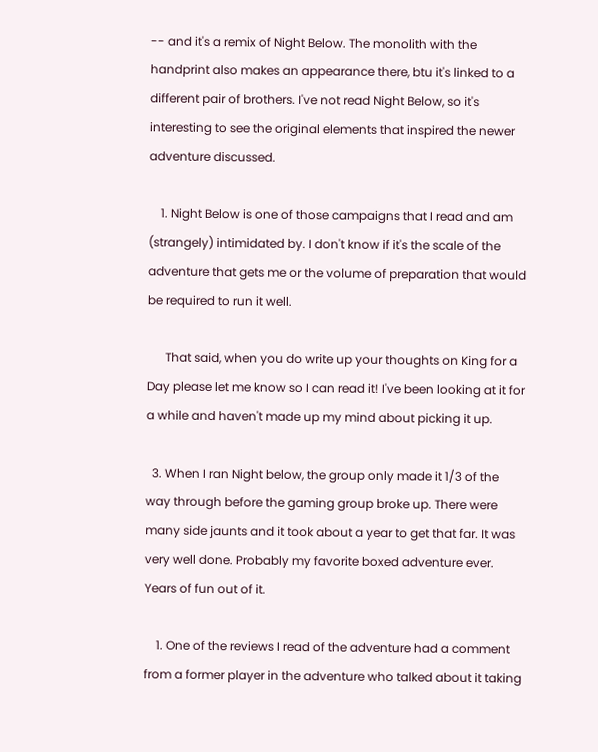-- and it's a remix of Night Below. The monolith with the handprint also makes an appearance there, btu it's linked to a different pair of brothers. I've not read Night Below, so it's interesting to see the original elements that inspired the newer adventure discussed.

    1. Night Below is one of those campaigns that I read and am (strangely) intimidated by. I don't know if it's the scale of the adventure that gets me or the volume of preparation that would be required to run it well.

      That said, when you do write up your thoughts on King for a Day please let me know so I can read it! I've been looking at it for a while and haven't made up my mind about picking it up.

  3. When I ran Night below, the group only made it 1/3 of the way through before the gaming group broke up. There were many side jaunts and it took about a year to get that far. It was very well done. Probably my favorite boxed adventure ever. Years of fun out of it.

    1. One of the reviews I read of the adventure had a comment from a former player in the adventure who talked about it taking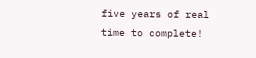five years of real time to complete!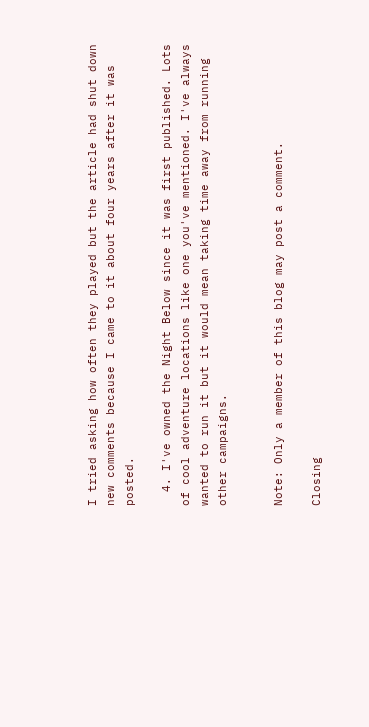I tried asking how often they played but the article had shut down new comments because I came to it about four years after it was posted.

  4. I've owned the Night Below since it was first published. Lots of cool adventure locations like one you've mentioned. I've always wanted to run it but it would mean taking time away from running other campaigns.


Note: Only a member of this blog may post a comment.

Closing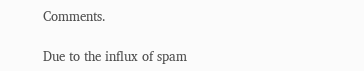Comments.

Due to the influx of spam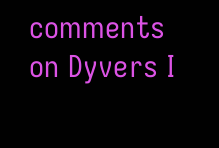comments on Dyvers I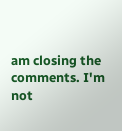am closing the comments. I'm not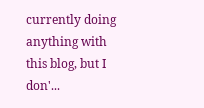currently doing anything with this blog, but I don'...